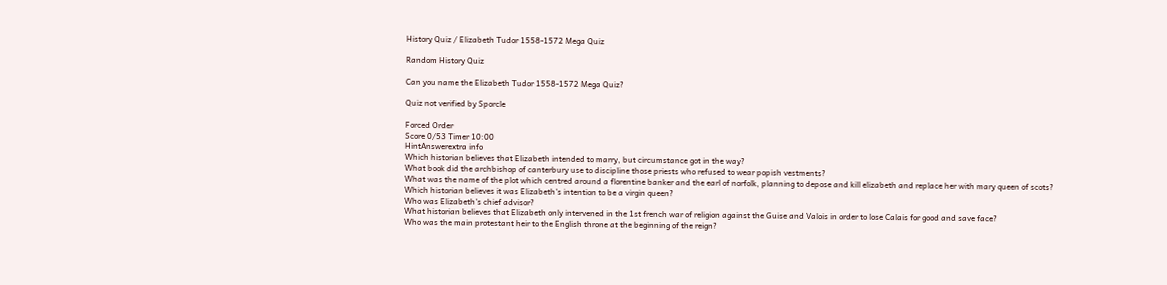History Quiz / Elizabeth Tudor 1558-1572 Mega Quiz

Random History Quiz

Can you name the Elizabeth Tudor 1558-1572 Mega Quiz?

Quiz not verified by Sporcle

Forced Order
Score 0/53 Timer 10:00
HintAnswerextra info
Which historian believes that Elizabeth intended to marry, but circumstance got in the way?
What book did the archbishop of canterbury use to discipline those priests who refused to wear popish vestments?
What was the name of the plot which centred around a florentine banker and the earl of norfolk, planning to depose and kill elizabeth and replace her with mary queen of scots?
Which historian believes it was Elizabeth's intention to be a virgin queen?
Who was Elizabeth's chief advisor?
What historian believes that Elizabeth only intervened in the 1st french war of religion against the Guise and Valois in order to lose Calais for good and save face?
Who was the main protestant heir to the English throne at the beginning of the reign?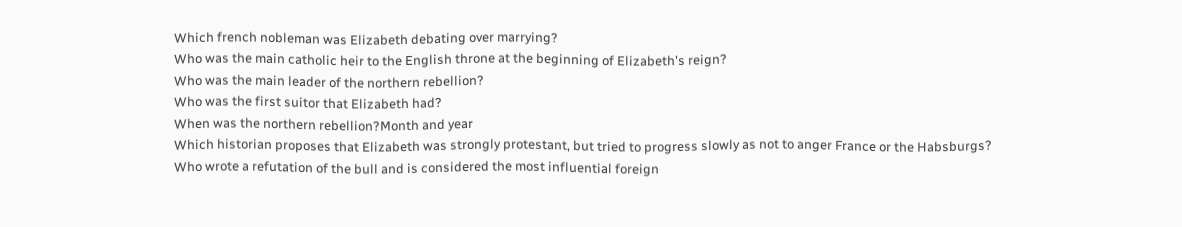Which french nobleman was Elizabeth debating over marrying?
Who was the main catholic heir to the English throne at the beginning of Elizabeth's reign?
Who was the main leader of the northern rebellion?
Who was the first suitor that Elizabeth had?
When was the northern rebellion?Month and year
Which historian proposes that Elizabeth was strongly protestant, but tried to progress slowly as not to anger France or the Habsburgs?
Who wrote a refutation of the bull and is considered the most influential foreign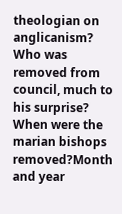theologian on anglicanism?
Who was removed from council, much to his surprise?
When were the marian bishops removed?Month and year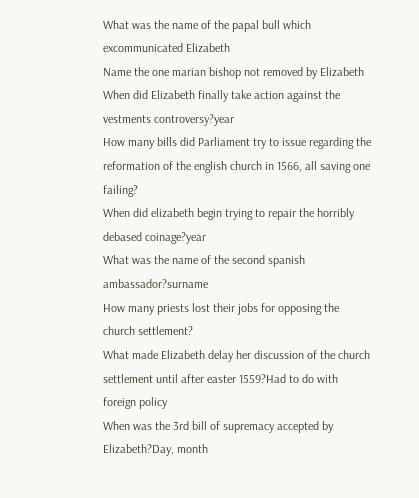What was the name of the papal bull which excommunicated Elizabeth
Name the one marian bishop not removed by Elizabeth
When did Elizabeth finally take action against the vestments controversy?year
How many bills did Parliament try to issue regarding the reformation of the english church in 1566, all saving one failing?
When did elizabeth begin trying to repair the horribly debased coinage?year
What was the name of the second spanish ambassador?surname
How many priests lost their jobs for opposing the church settlement?
What made Elizabeth delay her discussion of the church settlement until after easter 1559?Had to do with foreign policy
When was the 3rd bill of supremacy accepted by Elizabeth?Day, month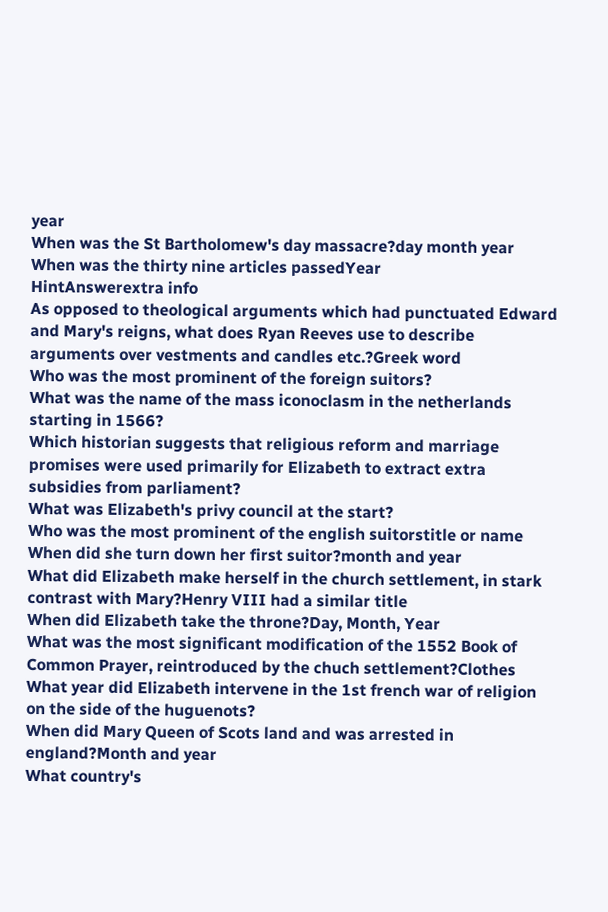year
When was the St Bartholomew's day massacre?day month year
When was the thirty nine articles passedYear
HintAnswerextra info
As opposed to theological arguments which had punctuated Edward and Mary's reigns, what does Ryan Reeves use to describe arguments over vestments and candles etc.?Greek word
Who was the most prominent of the foreign suitors?
What was the name of the mass iconoclasm in the netherlands starting in 1566?
Which historian suggests that religious reform and marriage promises were used primarily for Elizabeth to extract extra subsidies from parliament?
What was Elizabeth's privy council at the start?
Who was the most prominent of the english suitorstitle or name
When did she turn down her first suitor?month and year
What did Elizabeth make herself in the church settlement, in stark contrast with Mary?Henry VIII had a similar title
When did Elizabeth take the throne?Day, Month, Year
What was the most significant modification of the 1552 Book of Common Prayer, reintroduced by the chuch settlement?Clothes
What year did Elizabeth intervene in the 1st french war of religion on the side of the huguenots?
When did Mary Queen of Scots land and was arrested in england?Month and year
What country's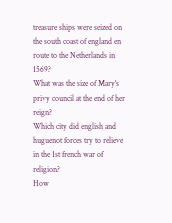treasure ships were seized on the south coast of england en route to the Netherlands in 1569?
What was the size of Mary's privy council at the end of her reign?
Which city did english and huguenot forces try to relieve in the 1st french war of religion?
How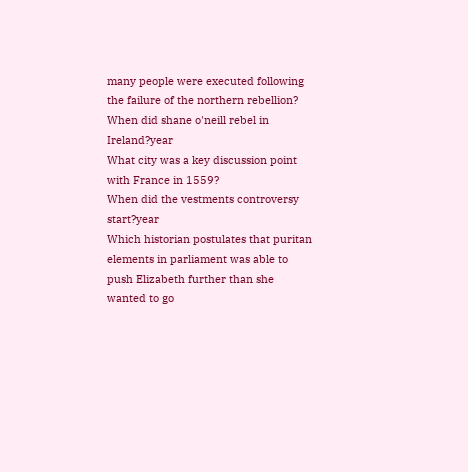many people were executed following the failure of the northern rebellion?
When did shane o'neill rebel in Ireland?year
What city was a key discussion point with France in 1559?
When did the vestments controversy start?year
Which historian postulates that puritan elements in parliament was able to push Elizabeth further than she wanted to go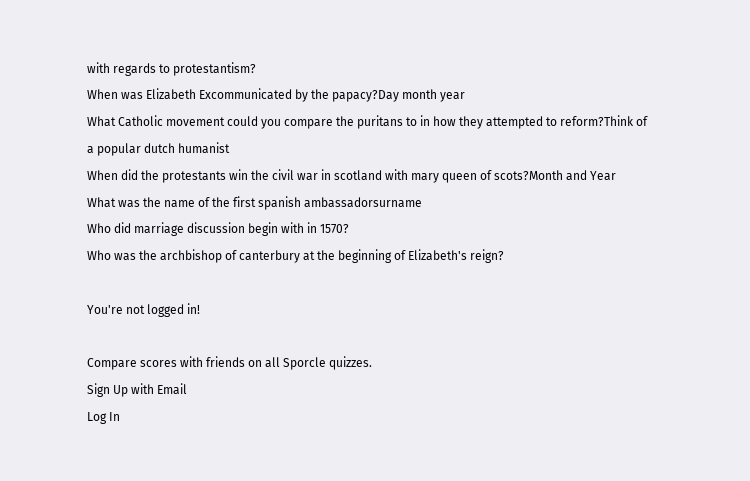with regards to protestantism?
When was Elizabeth Excommunicated by the papacy?Day month year
What Catholic movement could you compare the puritans to in how they attempted to reform?Think of a popular dutch humanist
When did the protestants win the civil war in scotland with mary queen of scots?Month and Year
What was the name of the first spanish ambassadorsurname
Who did marriage discussion begin with in 1570?
Who was the archbishop of canterbury at the beginning of Elizabeth's reign?

You're not logged in!

Compare scores with friends on all Sporcle quizzes.
Sign Up with Email
Log In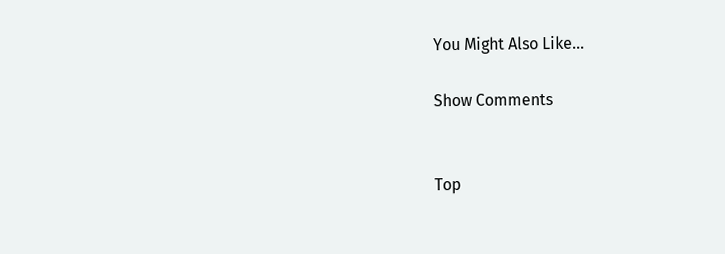You Might Also Like...

Show Comments


Top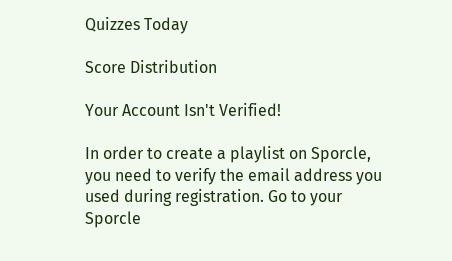Quizzes Today

Score Distribution

Your Account Isn't Verified!

In order to create a playlist on Sporcle, you need to verify the email address you used during registration. Go to your Sporcle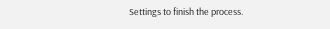Settings to finish the process.